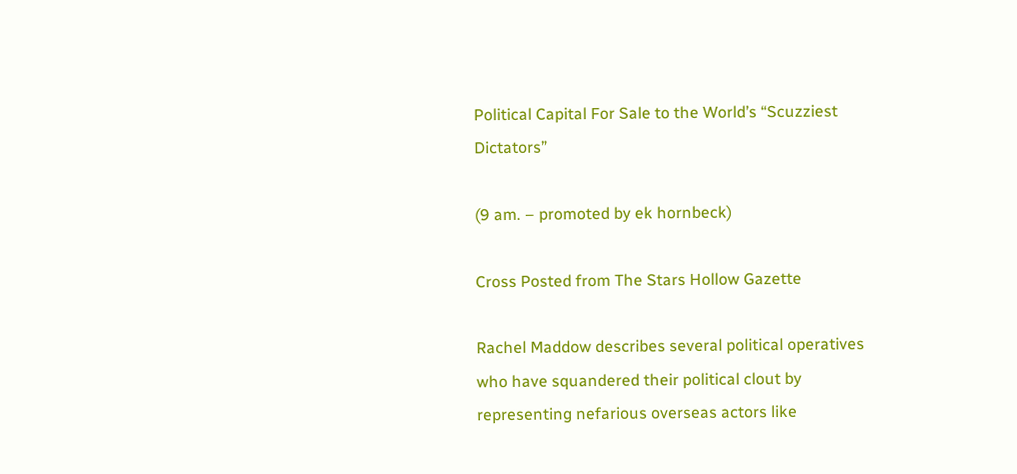Political Capital For Sale to the World’s “Scuzziest Dictators”

(9 am. – promoted by ek hornbeck)

Cross Posted from The Stars Hollow Gazette

Rachel Maddow describes several political operatives who have squandered their political clout by representing nefarious overseas actors like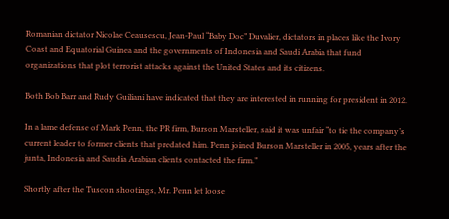Romanian dictator Nicolae Ceausescu, Jean-Paul “Baby Doc” Duvalier, dictators in places like the Ivory Coast and Equatorial Guinea and the governments of Indonesia and Saudi Arabia that fund organizations that plot terrorist attacks against the United States and its citizens.

Both Bob Barr and Rudy Guiliani have indicated that they are interested in running for president in 2012.

In a lame defense of Mark Penn, the PR firm, Burson Marsteller, said it was unfair “to tie the company’s current leader to former clients that predated him. Penn joined Burson Marsteller in 2005, years after the junta, Indonesia and Saudia Arabian clients contacted the firm.”

Shortly after the Tuscon shootings, Mr. Penn let loose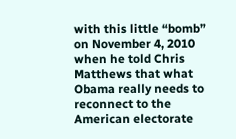with this little “bomb” on November 4, 2010 when he told Chris Matthews that what Obama really needs to reconnect to the American electorate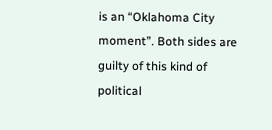is an “Oklahoma City moment”. Both sides are guilty of this kind of political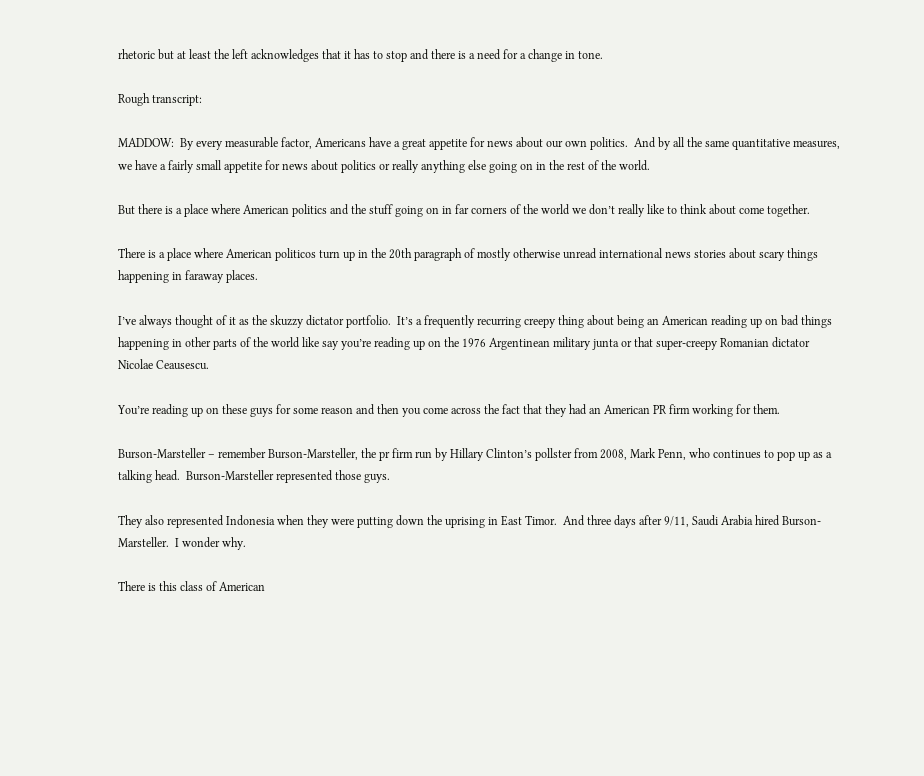rhetoric but at least the left acknowledges that it has to stop and there is a need for a change in tone.

Rough transcript:

MADDOW:  By every measurable factor, Americans have a great appetite for news about our own politics.  And by all the same quantitative measures, we have a fairly small appetite for news about politics or really anything else going on in the rest of the world.

But there is a place where American politics and the stuff going on in far corners of the world we don’t really like to think about come together.

There is a place where American politicos turn up in the 20th paragraph of mostly otherwise unread international news stories about scary things happening in faraway places.

I’ve always thought of it as the skuzzy dictator portfolio.  It’s a frequently recurring creepy thing about being an American reading up on bad things happening in other parts of the world like say you’re reading up on the 1976 Argentinean military junta or that super-creepy Romanian dictator Nicolae Ceausescu.

You’re reading up on these guys for some reason and then you come across the fact that they had an American PR firm working for them.

Burson-Marsteller – remember Burson-Marsteller, the pr firm run by Hillary Clinton’s pollster from 2008, Mark Penn, who continues to pop up as a talking head.  Burson-Marsteller represented those guys.

They also represented Indonesia when they were putting down the uprising in East Timor.  And three days after 9/11, Saudi Arabia hired Burson-Marsteller.  I wonder why.

There is this class of American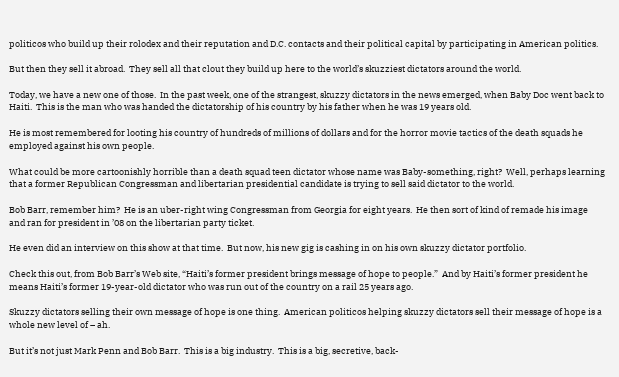politicos who build up their rolodex and their reputation and D.C. contacts and their political capital by participating in American politics.

But then they sell it abroad.  They sell all that clout they build up here to the world’s skuzziest dictators around the world.

Today, we have a new one of those.  In the past week, one of the strangest, skuzzy dictators in the news emerged, when Baby Doc went back to Haiti.  This is the man who was handed the dictatorship of his country by his father when he was 19 years old.

He is most remembered for looting his country of hundreds of millions of dollars and for the horror movie tactics of the death squads he employed against his own people.

What could be more cartoonishly horrible than a death squad teen dictator whose name was Baby-something, right?  Well, perhaps learning that a former Republican Congressman and libertarian presidential candidate is trying to sell said dictator to the world.

Bob Barr, remember him?  He is an uber-right wing Congressman from Georgia for eight years.  He then sort of kind of remade his image and ran for president in ’08 on the libertarian party ticket.

He even did an interview on this show at that time.  But now, his new gig is cashing in on his own skuzzy dictator portfolio.

Check this out, from Bob Barr’s Web site, “Haiti’s former president brings message of hope to people.”  And by Haiti’s former president he means Haiti’s former 19-year-old dictator who was run out of the country on a rail 25 years ago.

Skuzzy dictators selling their own message of hope is one thing.  American politicos helping skuzzy dictators sell their message of hope is a whole new level of – ah.

But it’s not just Mark Penn and Bob Barr.  This is a big industry.  This is a big, secretive, back-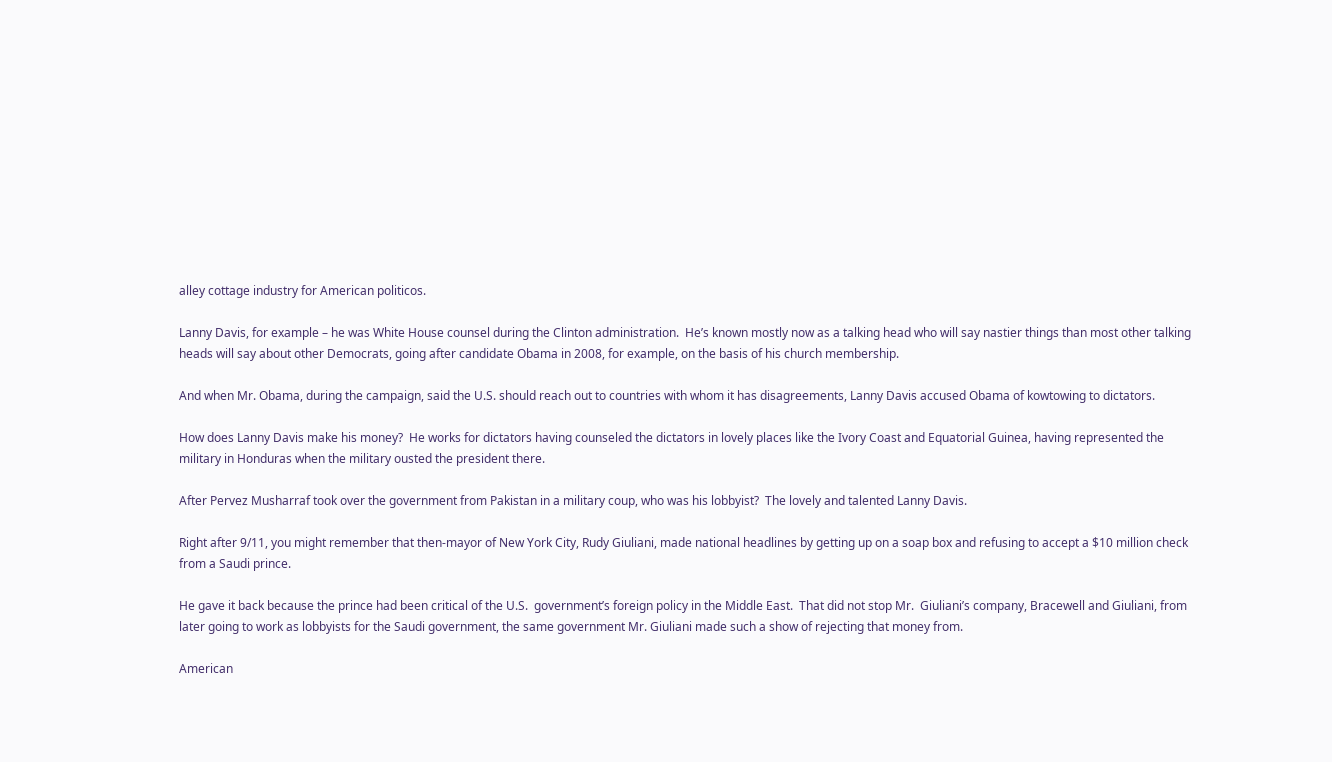alley cottage industry for American politicos.

Lanny Davis, for example – he was White House counsel during the Clinton administration.  He’s known mostly now as a talking head who will say nastier things than most other talking heads will say about other Democrats, going after candidate Obama in 2008, for example, on the basis of his church membership.

And when Mr. Obama, during the campaign, said the U.S. should reach out to countries with whom it has disagreements, Lanny Davis accused Obama of kowtowing to dictators.

How does Lanny Davis make his money?  He works for dictators having counseled the dictators in lovely places like the Ivory Coast and Equatorial Guinea, having represented the military in Honduras when the military ousted the president there.

After Pervez Musharraf took over the government from Pakistan in a military coup, who was his lobbyist?  The lovely and talented Lanny Davis.

Right after 9/11, you might remember that then-mayor of New York City, Rudy Giuliani, made national headlines by getting up on a soap box and refusing to accept a $10 million check from a Saudi prince.

He gave it back because the prince had been critical of the U.S.  government’s foreign policy in the Middle East.  That did not stop Mr.  Giuliani’s company, Bracewell and Giuliani, from later going to work as lobbyists for the Saudi government, the same government Mr. Giuliani made such a show of rejecting that money from.

American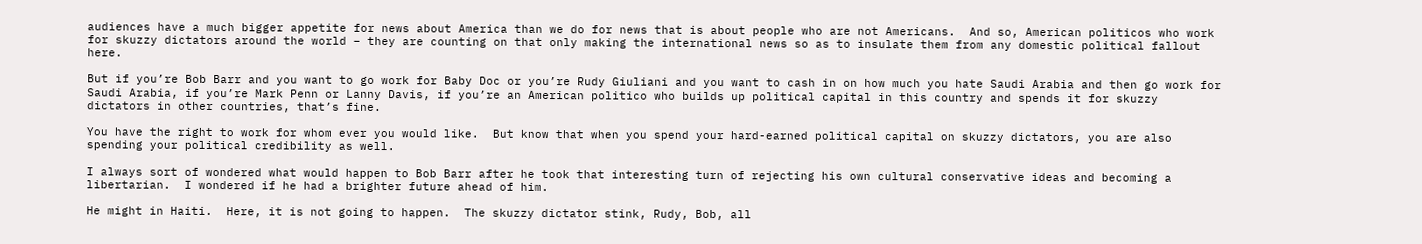audiences have a much bigger appetite for news about America than we do for news that is about people who are not Americans.  And so, American politicos who work for skuzzy dictators around the world – they are counting on that only making the international news so as to insulate them from any domestic political fallout here.

But if you’re Bob Barr and you want to go work for Baby Doc or you’re Rudy Giuliani and you want to cash in on how much you hate Saudi Arabia and then go work for Saudi Arabia, if you’re Mark Penn or Lanny Davis, if you’re an American politico who builds up political capital in this country and spends it for skuzzy dictators in other countries, that’s fine.

You have the right to work for whom ever you would like.  But know that when you spend your hard-earned political capital on skuzzy dictators, you are also spending your political credibility as well.

I always sort of wondered what would happen to Bob Barr after he took that interesting turn of rejecting his own cultural conservative ideas and becoming a libertarian.  I wondered if he had a brighter future ahead of him.

He might in Haiti.  Here, it is not going to happen.  The skuzzy dictator stink, Rudy, Bob, all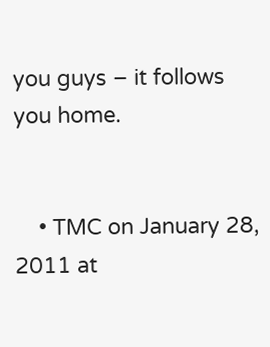you guys – it follows you home.


    • TMC on January 28, 2011 at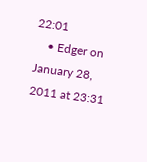22:01
    • Edger on January 28, 2011 at 23:31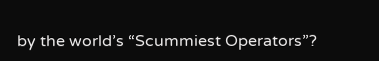by the world’s “Scummiest Operators”?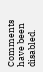Comments have been disabled.